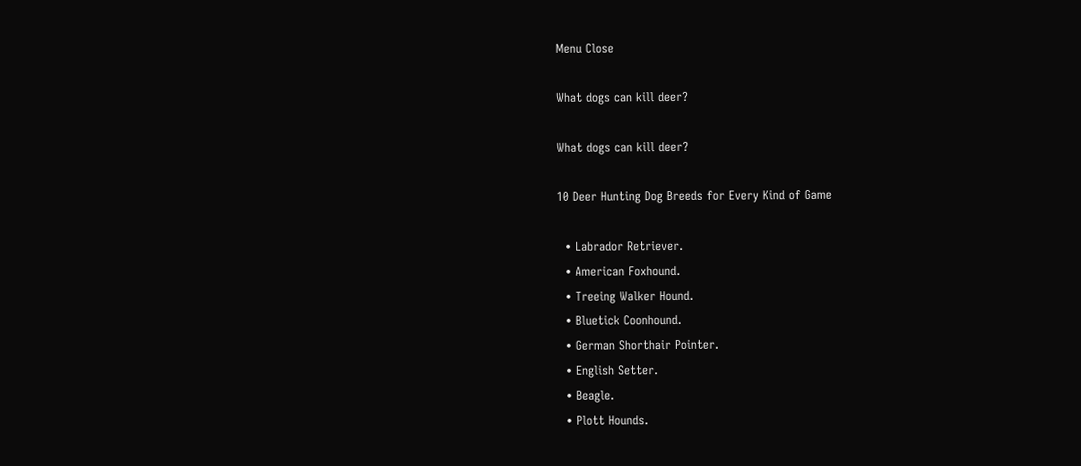Menu Close

What dogs can kill deer?

What dogs can kill deer?

10 Deer Hunting Dog Breeds for Every Kind of Game

  • Labrador Retriever.
  • American Foxhound.
  • Treeing Walker Hound.
  • Bluetick Coonhound.
  • German Shorthair Pointer.
  • English Setter.
  • Beagle.
  • Plott Hounds.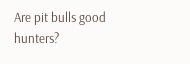Are pit bulls good hunters?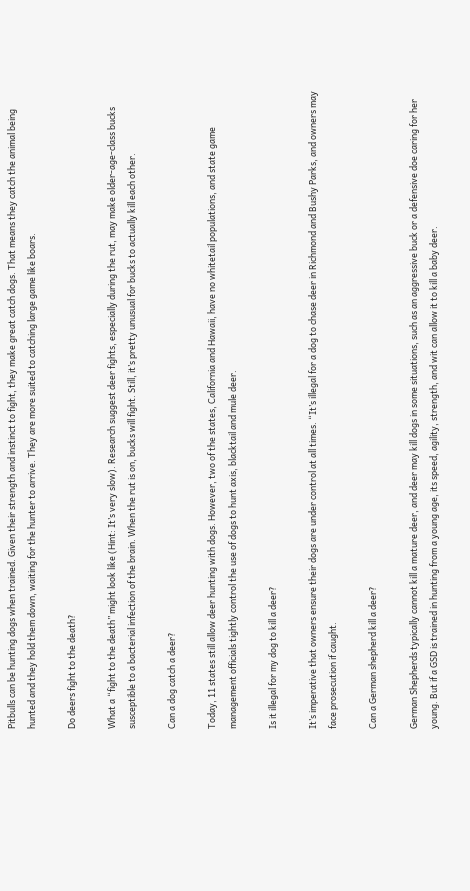Pitbulls can be hunting dogs when trained. Given their strength and instinct to fight, they make great catch dogs. That means they catch the animal being hunted and they hold them down, waiting for the hunter to arrive. They are more suited to catching large game like boars.

Do deers fight to the death?

What a “fight to the death” might look like (Hint: It’s very slow). Research suggest deer fights, especially during the rut, may make older-age-class bucks susceptible to a bacterial infection of the brain. When the rut is on, bucks will fight. Still, it’s pretty unusual for bucks to actually kill each other.

Can a dog catch a deer?

Today, 11 states still allow deer hunting with dogs. However, two of the states, California and Hawaii, have no whitetail populations, and state game management officials tightly control the use of dogs to hunt axis, blacktail and mule deer.

Is it illegal for my dog to kill a deer?

It’s imperative that owners ensure their dogs are under control at all times. “It’s illegal for a dog to chase deer in Richmond and Bushy Parks, and owners may face prosecution if caught.

Can a German shepherd kill a deer?

German Shepherds typically cannot kill a mature deer, and deer may kill dogs in some situations, such as an aggressive buck or a defensive doe caring for her young. But if a GSD is trained in hunting from a young age, its speed, agility, strength, and wit can allow it to kill a baby deer.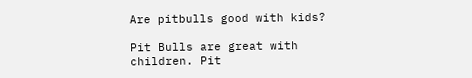Are pitbulls good with kids?

Pit Bulls are great with children. Pit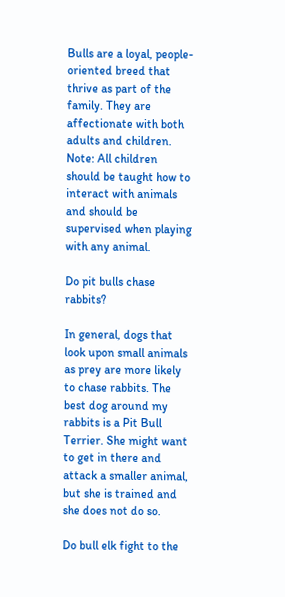Bulls are a loyal, people-oriented breed that thrive as part of the family. They are affectionate with both adults and children. Note: All children should be taught how to interact with animals and should be supervised when playing with any animal.

Do pit bulls chase rabbits?

In general, dogs that look upon small animals as prey are more likely to chase rabbits. The best dog around my rabbits is a Pit Bull Terrier. She might want to get in there and attack a smaller animal, but she is trained and she does not do so.

Do bull elk fight to the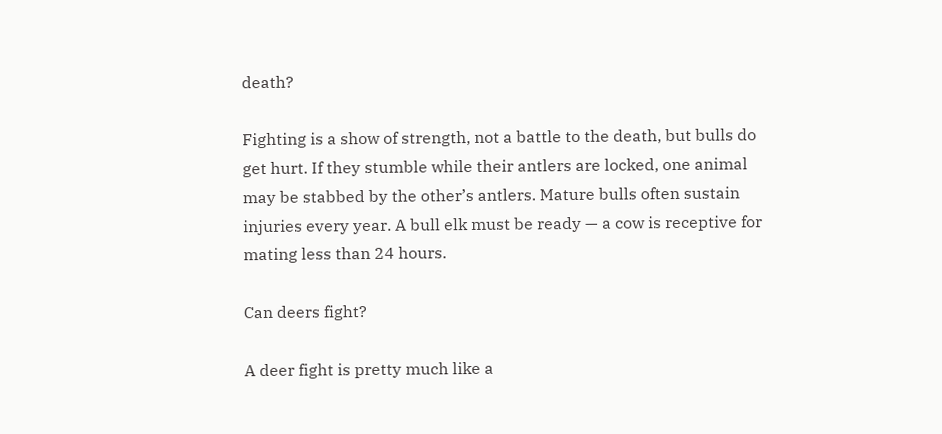death?

Fighting is a show of strength, not a battle to the death, but bulls do get hurt. If they stumble while their antlers are locked, one animal may be stabbed by the other’s antlers. Mature bulls often sustain injuries every year. A bull elk must be ready — a cow is receptive for mating less than 24 hours.

Can deers fight?

A deer fight is pretty much like a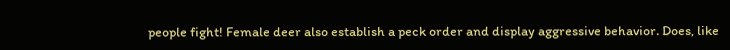people fight! Female deer also establish a peck order and display aggressive behavior. Does, like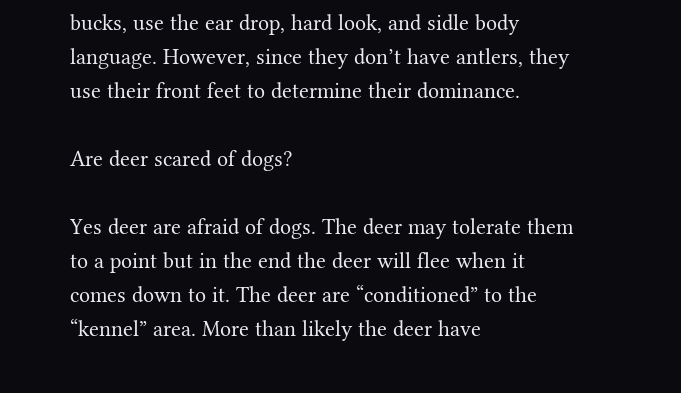bucks, use the ear drop, hard look, and sidle body language. However, since they don’t have antlers, they use their front feet to determine their dominance.

Are deer scared of dogs?

Yes deer are afraid of dogs. The deer may tolerate them to a point but in the end the deer will flee when it comes down to it. The deer are “conditioned” to the “kennel” area. More than likely the deer have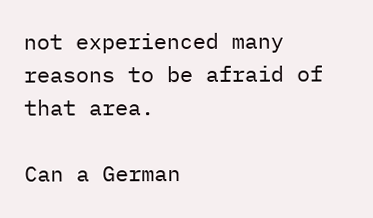not experienced many reasons to be afraid of that area.

Can a German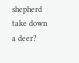shepherd take down a deer?